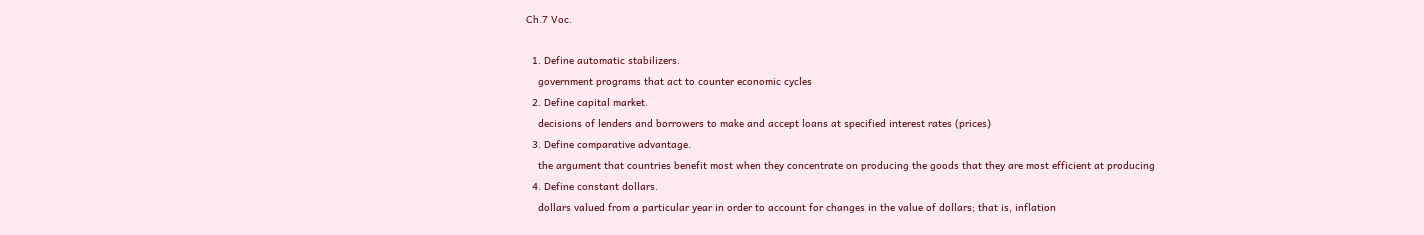Ch.7 Voc.

  1. Define automatic stabilizers.
    government programs that act to counter economic cycles
  2. Define capital market.
    decisions of lenders and borrowers to make and accept loans at specified interest rates (prices)
  3. Define comparative advantage.
    the argument that countries benefit most when they concentrate on producing the goods that they are most efficient at producing
  4. Define constant dollars.
    dollars valued from a particular year in order to account for changes in the value of dollars; that is, inflation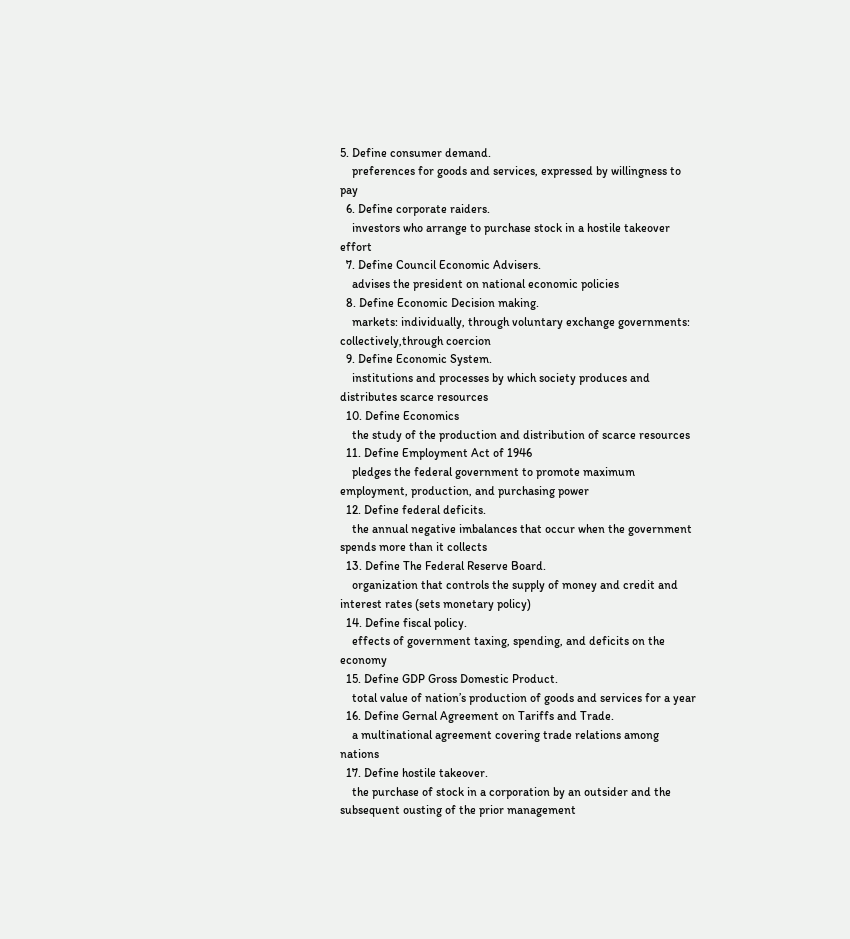5. Define consumer demand.
    preferences for goods and services, expressed by willingness to pay
  6. Define corporate raiders.
    investors who arrange to purchase stock in a hostile takeover effort
  7. Define Council Economic Advisers.
    advises the president on national economic policies
  8. Define Economic Decision making.
    markets: individually, through voluntary exchange governments: collectively,through coercion
  9. Define Economic System.
    institutions and processes by which society produces and distributes scarce resources
  10. Define Economics
    the study of the production and distribution of scarce resources
  11. Define Employment Act of 1946
    pledges the federal government to promote maximum employment, production, and purchasing power
  12. Define federal deficits.
    the annual negative imbalances that occur when the government spends more than it collects
  13. Define The Federal Reserve Board.
    organization that controls the supply of money and credit and interest rates (sets monetary policy)
  14. Define fiscal policy.
    effects of government taxing, spending, and deficits on the economy
  15. Define GDP Gross Domestic Product.
    total value of nation’s production of goods and services for a year
  16. Define Gernal Agreement on Tariffs and Trade.
    a multinational agreement covering trade relations among nations
  17. Define hostile takeover.
    the purchase of stock in a corporation by an outsider and the subsequent ousting of the prior management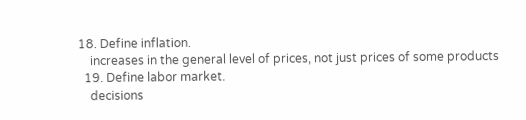18. Define inflation.
    increases in the general level of prices, not just prices of some products
  19. Define labor market.
    decisions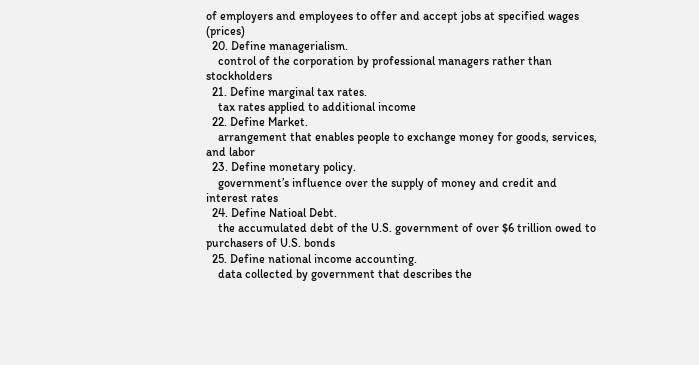of employers and employees to offer and accept jobs at specified wages (prices)
  20. Define managerialism.
    control of the corporation by professional managers rather than stockholders
  21. Define marginal tax rates.
    tax rates applied to additional income
  22. Define Market.
    arrangement that enables people to exchange money for goods, services, and labor
  23. Define monetary policy.
    government’s influence over the supply of money and credit and interest rates
  24. Define Natioal Debt.
    the accumulated debt of the U.S. government of over $6 trillion owed to purchasers of U.S. bonds
  25. Define national income accounting.
    data collected by government that describes the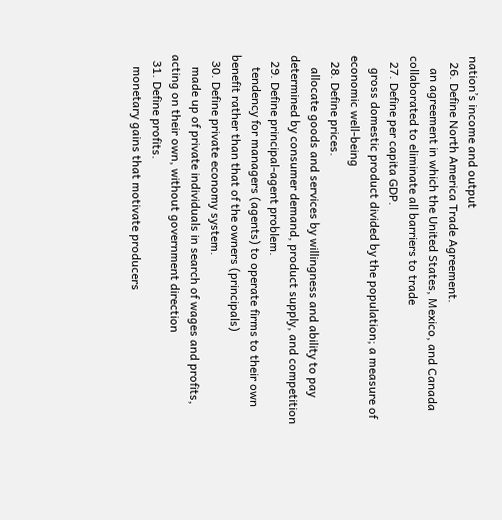nation’s income and output
  26. Define North America Trade Agreement.
    an agreement in which the United States, Mexico, and Canada collaborated to eliminate all barriers to trade
  27. Define per capita GDP.
    gross domestic product divided by the population; a measure of economic well-being
  28. Define prices.
    allocate goods and services by willingness and ability to pay determined by consumer demand, product supply, and competition
  29. Define principal-agent problem.
    tendency for managers (agents) to operate firms to their own benefit rather than that of the owners (principals)
  30. Define private economy system.
    made up of private individuals in search of wages and profits, acting on their own, without government direction
  31. Define profits.
    monetary gains that motivate producers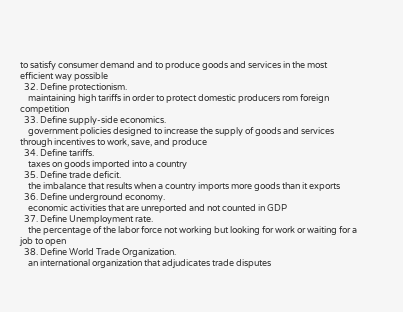to satisfy consumer demand and to produce goods and services in the most efficient way possible
  32. Define protectionism.
    maintaining high tariffs in order to protect domestic producers rom foreign competition
  33. Define supply-side economics.
    government policies designed to increase the supply of goods and services through incentives to work, save, and produce
  34. Define tariffs.
    taxes on goods imported into a country
  35. Define trade deficit.
    the imbalance that results when a country imports more goods than it exports
  36. Define underground economy.
    economic activities that are unreported and not counted in GDP
  37. Define Unemployment rate.
    the percentage of the labor force not working but looking for work or waiting for a job to open
  38. Define World Trade Organization.
    an international organization that adjudicates trade disputes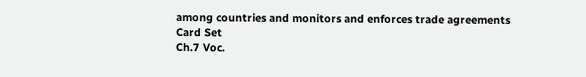among countries and monitors and enforces trade agreements
Card Set
Ch.7 Voc.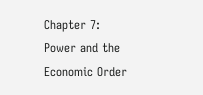Chapter 7: Power and the Economic Order